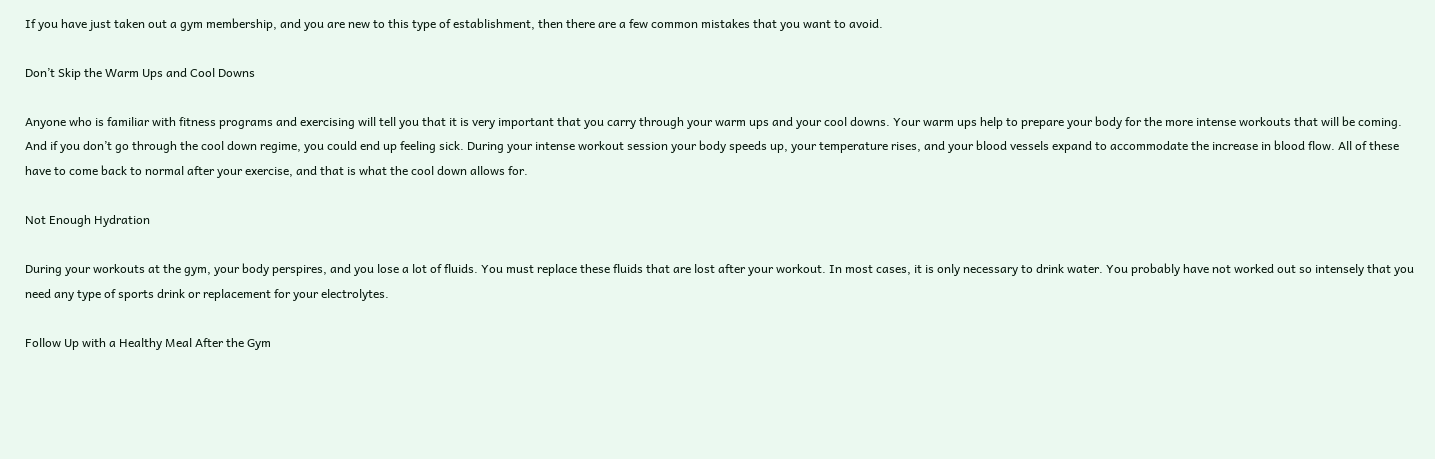If you have just taken out a gym membership, and you are new to this type of establishment, then there are a few common mistakes that you want to avoid.

Don’t Skip the Warm Ups and Cool Downs

Anyone who is familiar with fitness programs and exercising will tell you that it is very important that you carry through your warm ups and your cool downs. Your warm ups help to prepare your body for the more intense workouts that will be coming. And if you don’t go through the cool down regime, you could end up feeling sick. During your intense workout session your body speeds up, your temperature rises, and your blood vessels expand to accommodate the increase in blood flow. All of these have to come back to normal after your exercise, and that is what the cool down allows for.

Not Enough Hydration

During your workouts at the gym, your body perspires, and you lose a lot of fluids. You must replace these fluids that are lost after your workout. In most cases, it is only necessary to drink water. You probably have not worked out so intensely that you need any type of sports drink or replacement for your electrolytes.

Follow Up with a Healthy Meal After the Gym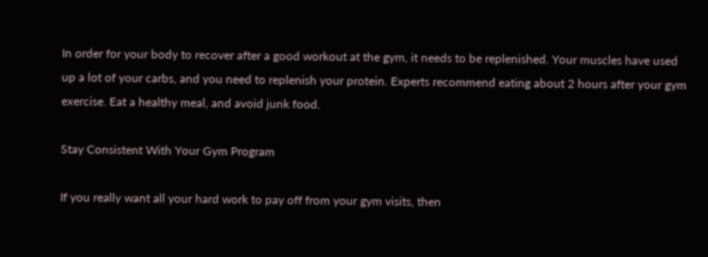In order for your body to recover after a good workout at the gym, it needs to be replenished. Your muscles have used up a lot of your carbs, and you need to replenish your protein. Experts recommend eating about 2 hours after your gym exercise. Eat a healthy meal, and avoid junk food.

Stay Consistent With Your Gym Program

If you really want all your hard work to pay off from your gym visits, then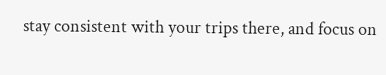stay consistent with your trips there, and focus on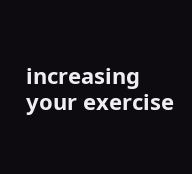increasing your exercise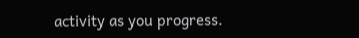activity as you progress.